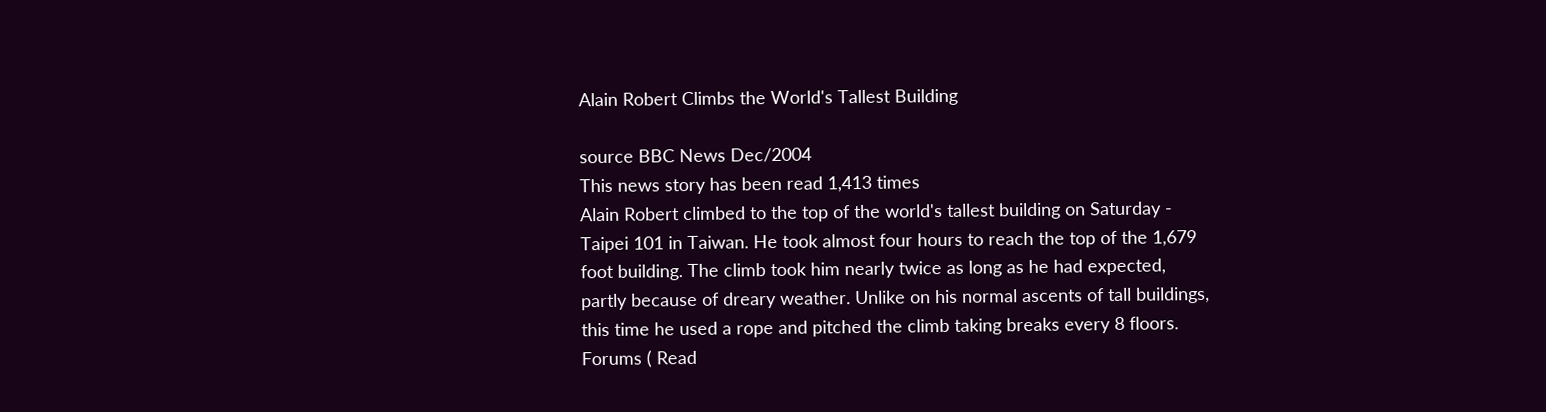Alain Robert Climbs the World's Tallest Building

source BBC News Dec/2004
This news story has been read 1,413 times
Alain Robert climbed to the top of the world's tallest building on Saturday - Taipei 101 in Taiwan. He took almost four hours to reach the top of the 1,679 foot building. The climb took him nearly twice as long as he had expected, partly because of dreary weather. Unlike on his normal ascents of tall buildings, this time he used a rope and pitched the climb taking breaks every 8 floors.
Forums ( Read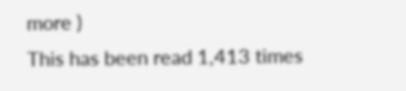more )
This has been read 1,413 times